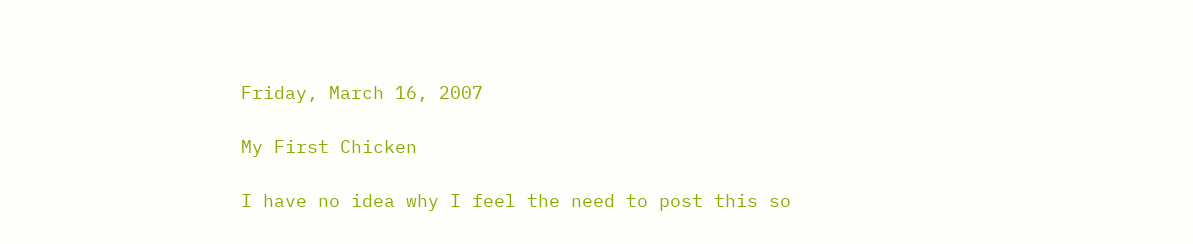Friday, March 16, 2007

My First Chicken

I have no idea why I feel the need to post this so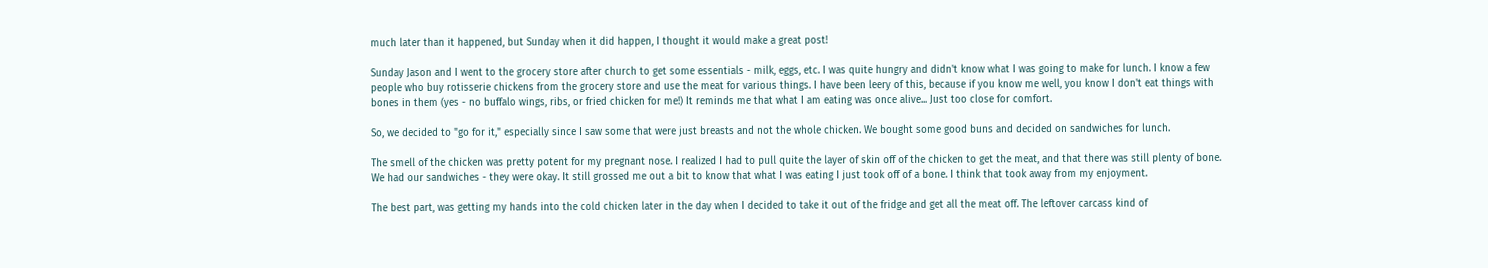much later than it happened, but Sunday when it did happen, I thought it would make a great post!

Sunday Jason and I went to the grocery store after church to get some essentials - milk, eggs, etc. I was quite hungry and didn't know what I was going to make for lunch. I know a few people who buy rotisserie chickens from the grocery store and use the meat for various things. I have been leery of this, because if you know me well, you know I don't eat things with bones in them (yes - no buffalo wings, ribs, or fried chicken for me!) It reminds me that what I am eating was once alive... Just too close for comfort.

So, we decided to "go for it," especially since I saw some that were just breasts and not the whole chicken. We bought some good buns and decided on sandwiches for lunch.

The smell of the chicken was pretty potent for my pregnant nose. I realized I had to pull quite the layer of skin off of the chicken to get the meat, and that there was still plenty of bone. We had our sandwiches - they were okay. It still grossed me out a bit to know that what I was eating I just took off of a bone. I think that took away from my enjoyment.

The best part, was getting my hands into the cold chicken later in the day when I decided to take it out of the fridge and get all the meat off. The leftover carcass kind of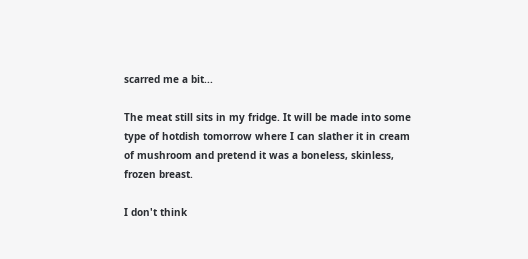scarred me a bit...

The meat still sits in my fridge. It will be made into some type of hotdish tomorrow where I can slather it in cream of mushroom and pretend it was a boneless, skinless, frozen breast.

I don't think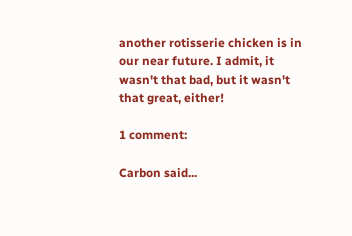another rotisserie chicken is in our near future. I admit, it wasn't that bad, but it wasn't that great, either!

1 comment:

Carbon said...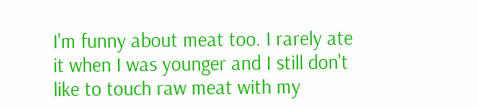I'm funny about meat too. I rarely ate it when I was younger and I still don't like to touch raw meat with my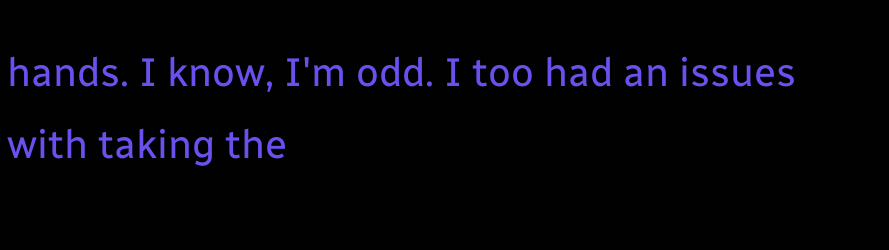hands. I know, I'm odd. I too had an issues with taking the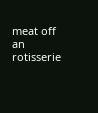meat off an rotisserie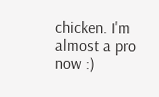chicken. I'm almost a pro now :)